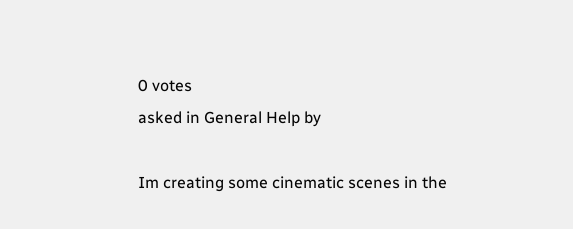0 votes
asked in General Help by

Im creating some cinematic scenes in the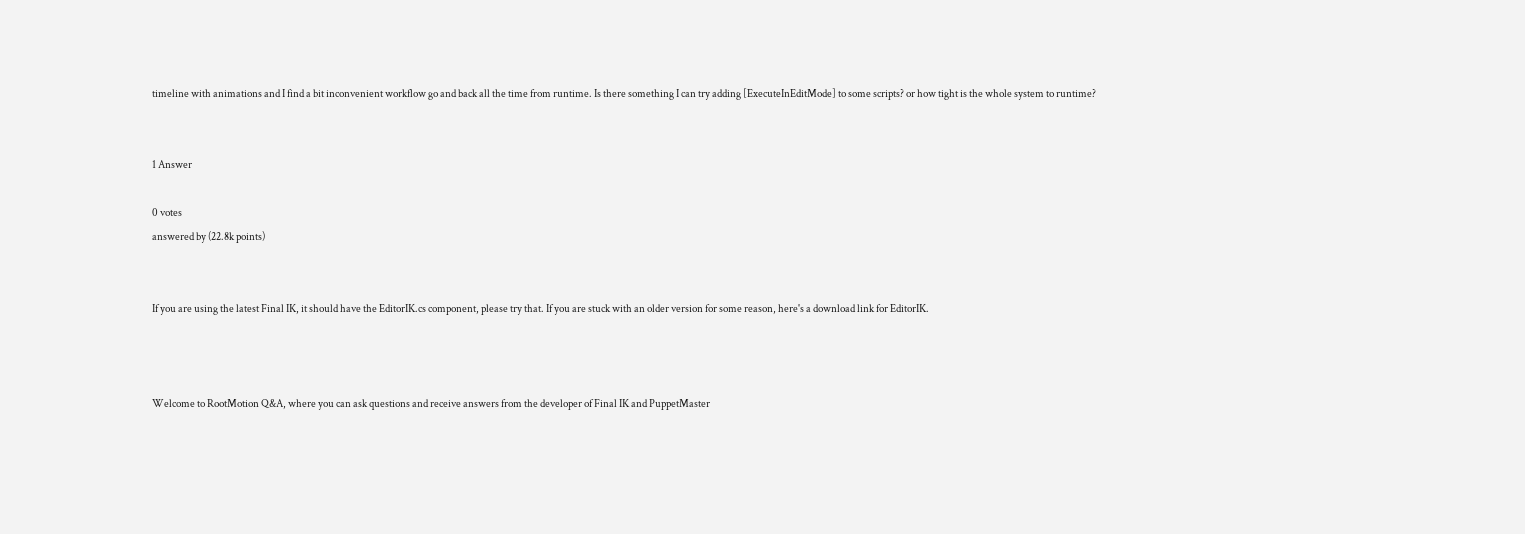timeline with animations and I find a bit inconvenient workflow go and back all the time from runtime. Is there something I can try adding [ExecuteInEditMode] to some scripts? or how tight is the whole system to runtime?


1 Answer

0 votes
answered by (22.8k points)


If you are using the latest Final IK, it should have the EditorIK.cs component, please try that. If you are stuck with an older version for some reason, here's a download link for EditorIK.



Welcome to RootMotion Q&A, where you can ask questions and receive answers from the developer of Final IK and PuppetMaster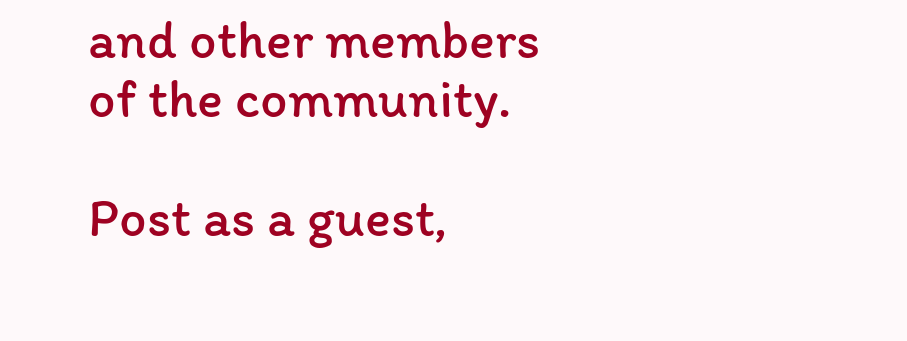and other members of the community.

Post as a guest,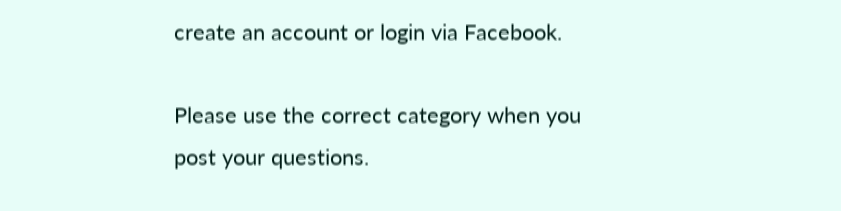create an account or login via Facebook.

Please use the correct category when you post your questions.